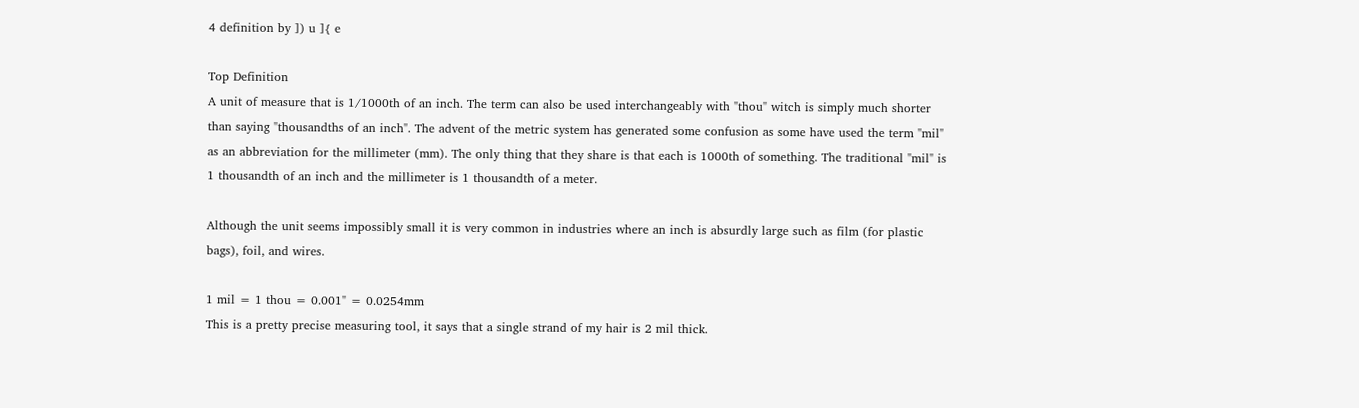4 definition by ]) u ]{ e

Top Definition
A unit of measure that is 1/1000th of an inch. The term can also be used interchangeably with "thou" witch is simply much shorter than saying "thousandths of an inch". The advent of the metric system has generated some confusion as some have used the term "mil" as an abbreviation for the millimeter (mm). The only thing that they share is that each is 1000th of something. The traditional "mil" is 1 thousandth of an inch and the millimeter is 1 thousandth of a meter.

Although the unit seems impossibly small it is very common in industries where an inch is absurdly large such as film (for plastic bags), foil, and wires.

1 mil = 1 thou = 0.001" = 0.0254mm
This is a pretty precise measuring tool, it says that a single strand of my hair is 2 mil thick.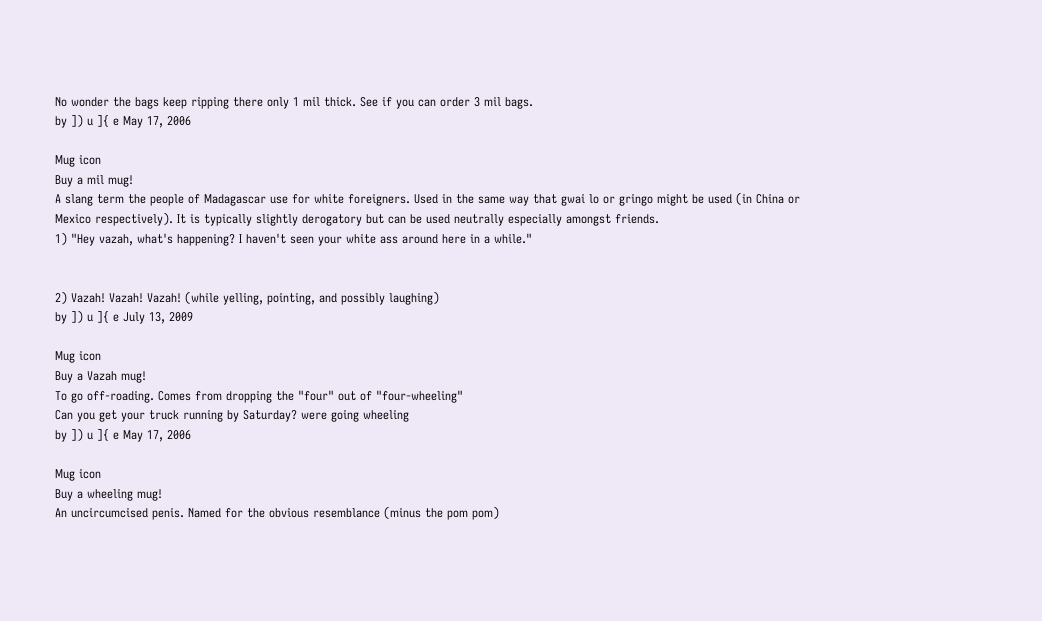No wonder the bags keep ripping there only 1 mil thick. See if you can order 3 mil bags.
by ]) u ]{ e May 17, 2006

Mug icon
Buy a mil mug!
A slang term the people of Madagascar use for white foreigners. Used in the same way that gwai lo or gringo might be used (in China or Mexico respectively). It is typically slightly derogatory but can be used neutrally especially amongst friends.
1) "Hey vazah, what's happening? I haven't seen your white ass around here in a while."


2) Vazah! Vazah! Vazah! (while yelling, pointing, and possibly laughing)
by ]) u ]{ e July 13, 2009

Mug icon
Buy a Vazah mug!
To go off-roading. Comes from dropping the "four" out of "four-wheeling"
Can you get your truck running by Saturday? were going wheeling
by ]) u ]{ e May 17, 2006

Mug icon
Buy a wheeling mug!
An uncircumcised penis. Named for the obvious resemblance (minus the pom pom)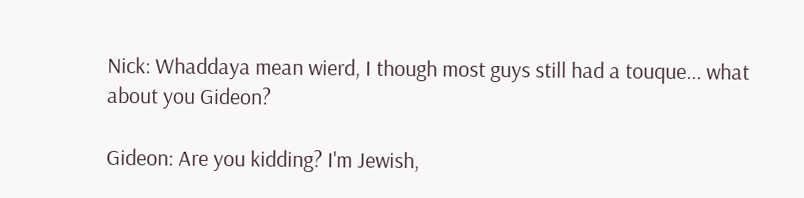Nick: Whaddaya mean wierd, I though most guys still had a touque... what about you Gideon?

Gideon: Are you kidding? I'm Jewish,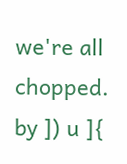we're all chopped.
by ]) u ]{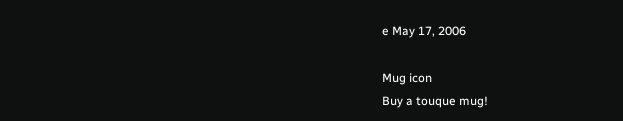e May 17, 2006

Mug icon
Buy a touque mug!